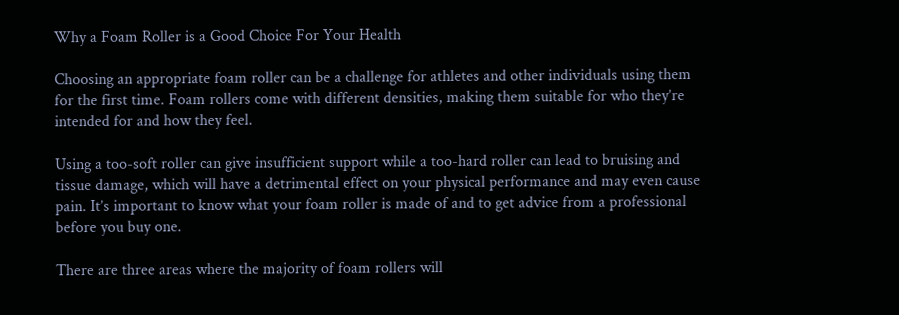Why a Foam Roller is a Good Choice For Your Health

Choosing an appropriate foam roller can be a challenge for athletes and other individuals using them for the first time. Foam rollers come with different densities, making them suitable for who they’re intended for and how they feel.

Using a too-soft roller can give insufficient support while a too-hard roller can lead to bruising and tissue damage, which will have a detrimental effect on your physical performance and may even cause pain. It’s important to know what your foam roller is made of and to get advice from a professional before you buy one.

There are three areas where the majority of foam rollers will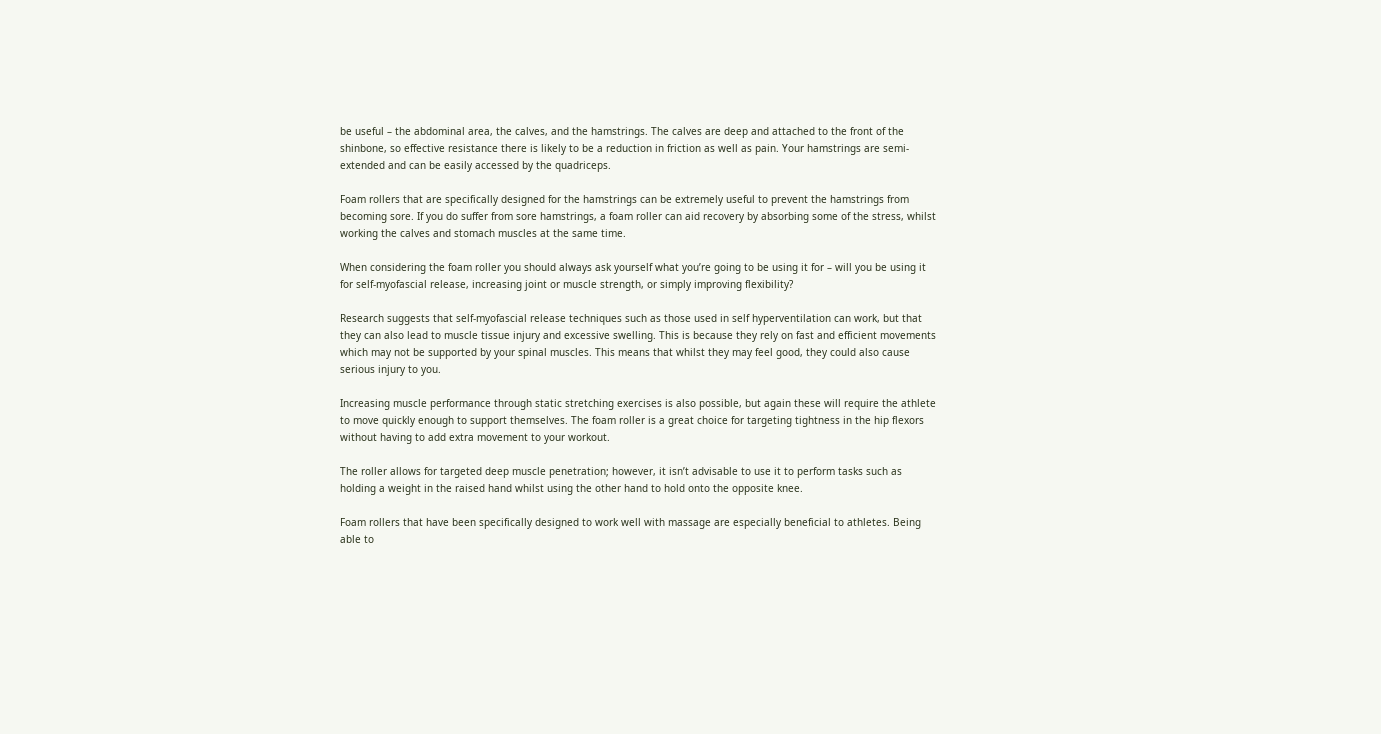be useful – the abdominal area, the calves, and the hamstrings. The calves are deep and attached to the front of the shinbone, so effective resistance there is likely to be a reduction in friction as well as pain. Your hamstrings are semi-extended and can be easily accessed by the quadriceps.

Foam rollers that are specifically designed for the hamstrings can be extremely useful to prevent the hamstrings from becoming sore. If you do suffer from sore hamstrings, a foam roller can aid recovery by absorbing some of the stress, whilst working the calves and stomach muscles at the same time.

When considering the foam roller you should always ask yourself what you’re going to be using it for – will you be using it for self-myofascial release, increasing joint or muscle strength, or simply improving flexibility?

Research suggests that self-myofascial release techniques such as those used in self hyperventilation can work, but that they can also lead to muscle tissue injury and excessive swelling. This is because they rely on fast and efficient movements which may not be supported by your spinal muscles. This means that whilst they may feel good, they could also cause serious injury to you.

Increasing muscle performance through static stretching exercises is also possible, but again these will require the athlete to move quickly enough to support themselves. The foam roller is a great choice for targeting tightness in the hip flexors without having to add extra movement to your workout.

The roller allows for targeted deep muscle penetration; however, it isn’t advisable to use it to perform tasks such as holding a weight in the raised hand whilst using the other hand to hold onto the opposite knee.

Foam rollers that have been specifically designed to work well with massage are especially beneficial to athletes. Being able to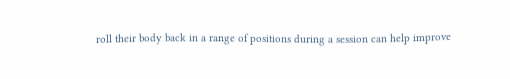roll their body back in a range of positions during a session can help improve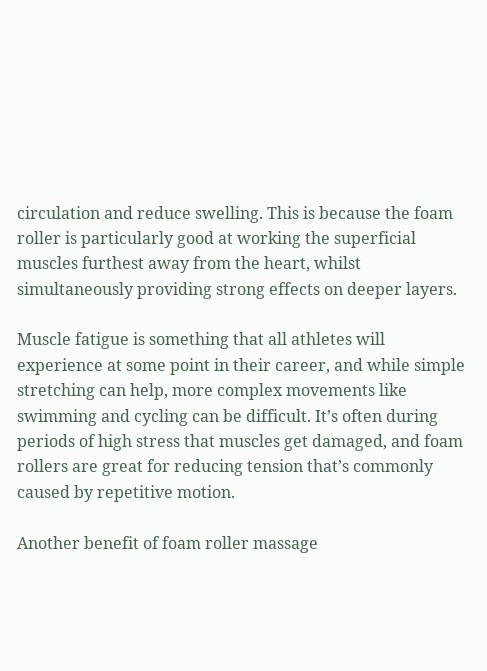circulation and reduce swelling. This is because the foam roller is particularly good at working the superficial muscles furthest away from the heart, whilst simultaneously providing strong effects on deeper layers.

Muscle fatigue is something that all athletes will experience at some point in their career, and while simple stretching can help, more complex movements like swimming and cycling can be difficult. It’s often during periods of high stress that muscles get damaged, and foam rollers are great for reducing tension that’s commonly caused by repetitive motion.

Another benefit of foam roller massage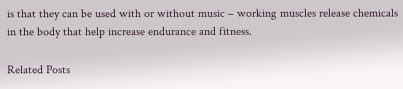is that they can be used with or without music – working muscles release chemicals in the body that help increase endurance and fitness.

Related Posts